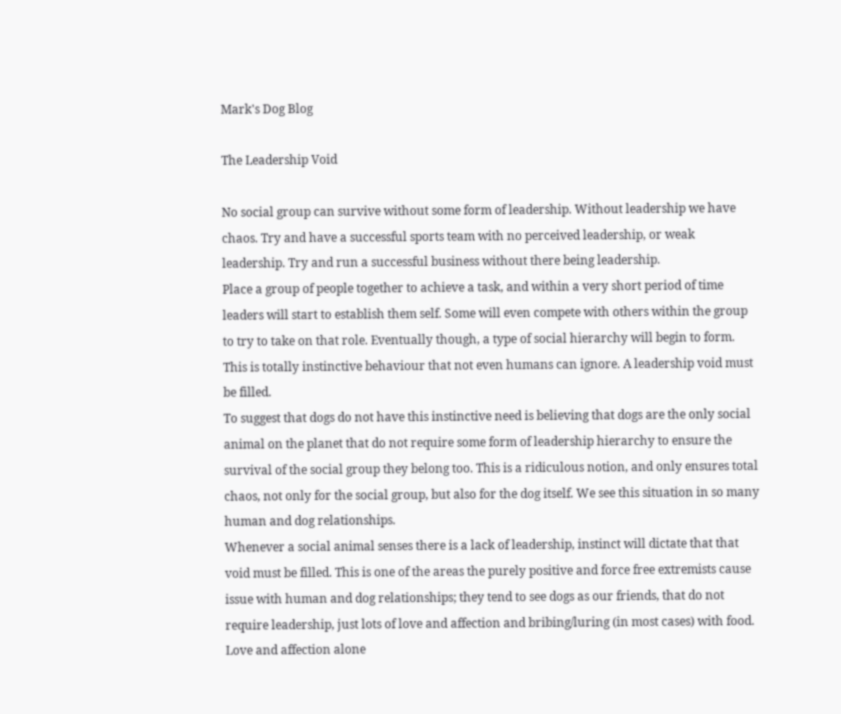Mark's Dog Blog

The Leadership Void

No social group can survive without some form of leadership. Without leadership we have chaos. Try and have a successful sports team with no perceived leadership, or weak leadership. Try and run a successful business without there being leadership.
Place a group of people together to achieve a task, and within a very short period of time leaders will start to establish them self. Some will even compete with others within the group to try to take on that role. Eventually though, a type of social hierarchy will begin to form. This is totally instinctive behaviour that not even humans can ignore. A leadership void must be filled.
To suggest that dogs do not have this instinctive need is believing that dogs are the only social animal on the planet that do not require some form of leadership hierarchy to ensure the survival of the social group they belong too. This is a ridiculous notion, and only ensures total chaos, not only for the social group, but also for the dog itself. We see this situation in so many human and dog relationships.
Whenever a social animal senses there is a lack of leadership, instinct will dictate that that void must be filled. This is one of the areas the purely positive and force free extremists cause issue with human and dog relationships; they tend to see dogs as our friends, that do not require leadership, just lots of love and affection and bribing/luring (in most cases) with food. Love and affection alone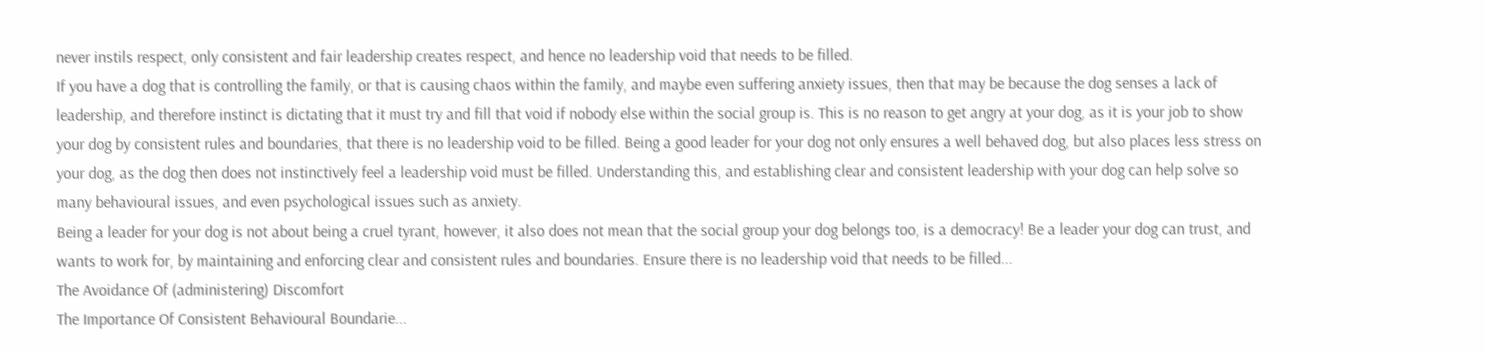never instils respect, only consistent and fair leadership creates respect, and hence no leadership void that needs to be filled.
If you have a dog that is controlling the family, or that is causing chaos within the family, and maybe even suffering anxiety issues, then that may be because the dog senses a lack of leadership, and therefore instinct is dictating that it must try and fill that void if nobody else within the social group is. This is no reason to get angry at your dog, as it is your job to show your dog by consistent rules and boundaries, that there is no leadership void to be filled. Being a good leader for your dog not only ensures a well behaved dog, but also places less stress on your dog, as the dog then does not instinctively feel a leadership void must be filled. Understanding this, and establishing clear and consistent leadership with your dog can help solve so many behavioural issues, and even psychological issues such as anxiety.
Being a leader for your dog is not about being a cruel tyrant, however, it also does not mean that the social group your dog belongs too, is a democracy! Be a leader your dog can trust, and wants to work for, by maintaining and enforcing clear and consistent rules and boundaries. Ensure there is no leadership void that needs to be filled...
The Avoidance Of (administering) Discomfort
The Importance Of Consistent Behavioural Boundarie...